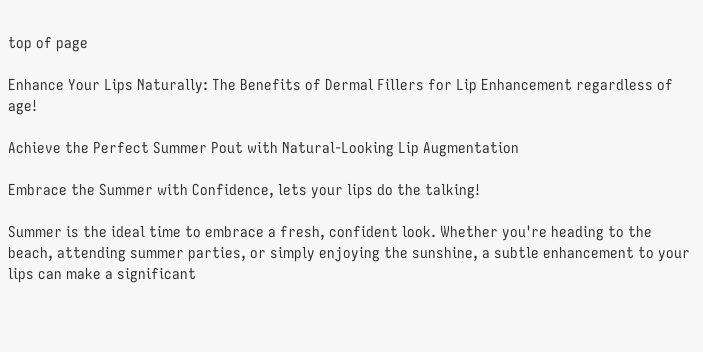top of page

Enhance Your Lips Naturally: The Benefits of Dermal Fillers for Lip Enhancement regardless of age!

Achieve the Perfect Summer Pout with Natural-Looking Lip Augmentation

Embrace the Summer with Confidence, lets your lips do the talking!

Summer is the ideal time to embrace a fresh, confident look. Whether you're heading to the beach, attending summer parties, or simply enjoying the sunshine, a subtle enhancement to your lips can make a significant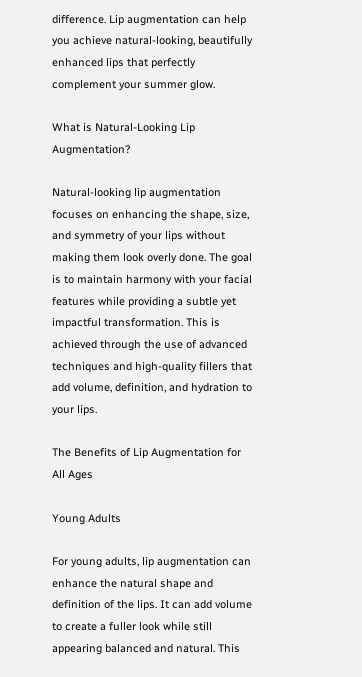difference. Lip augmentation can help you achieve natural-looking, beautifully enhanced lips that perfectly complement your summer glow.

What is Natural-Looking Lip Augmentation?

Natural-looking lip augmentation focuses on enhancing the shape, size, and symmetry of your lips without making them look overly done. The goal is to maintain harmony with your facial features while providing a subtle yet impactful transformation. This is achieved through the use of advanced techniques and high-quality fillers that add volume, definition, and hydration to your lips.

The Benefits of Lip Augmentation for All Ages

Young Adults

For young adults, lip augmentation can enhance the natural shape and definition of the lips. It can add volume to create a fuller look while still appearing balanced and natural. This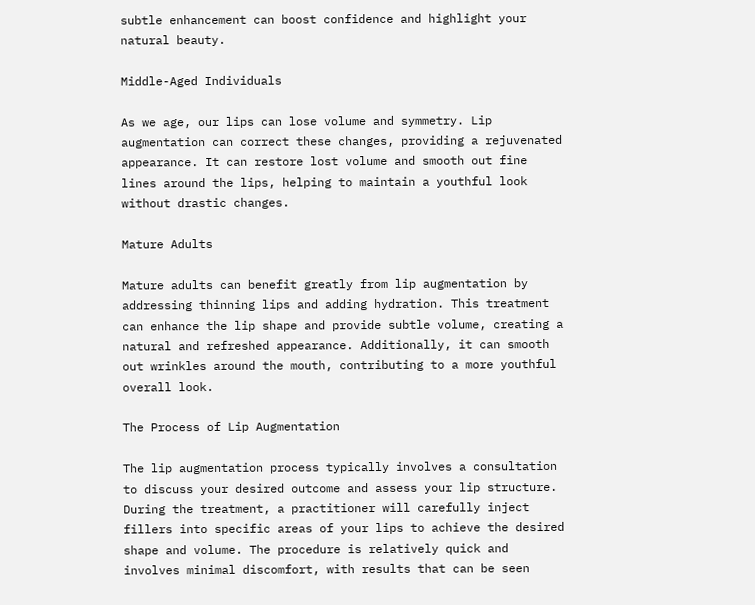subtle enhancement can boost confidence and highlight your natural beauty.

Middle-Aged Individuals

As we age, our lips can lose volume and symmetry. Lip augmentation can correct these changes, providing a rejuvenated appearance. It can restore lost volume and smooth out fine lines around the lips, helping to maintain a youthful look without drastic changes.

Mature Adults

Mature adults can benefit greatly from lip augmentation by addressing thinning lips and adding hydration. This treatment can enhance the lip shape and provide subtle volume, creating a natural and refreshed appearance. Additionally, it can smooth out wrinkles around the mouth, contributing to a more youthful overall look.

The Process of Lip Augmentation

The lip augmentation process typically involves a consultation to discuss your desired outcome and assess your lip structure. During the treatment, a practitioner will carefully inject fillers into specific areas of your lips to achieve the desired shape and volume. The procedure is relatively quick and involves minimal discomfort, with results that can be seen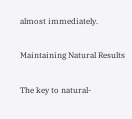almost immediately.

Maintaining Natural Results

The key to natural-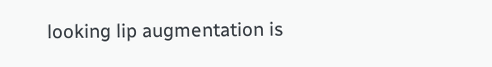looking lip augmentation is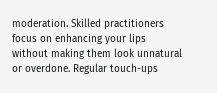moderation. Skilled practitioners focus on enhancing your lips without making them look unnatural or overdone. Regular touch-ups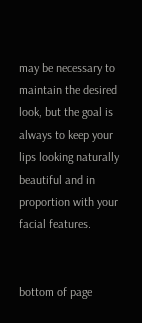may be necessary to maintain the desired look, but the goal is always to keep your lips looking naturally beautiful and in proportion with your facial features.


bottom of page